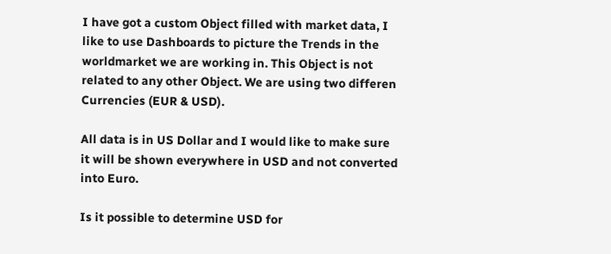I have got a custom Object filled with market data, I like to use Dashboards to picture the Trends in the worldmarket we are working in. This Object is not related to any other Object. We are using two differen Currencies (EUR & USD).

All data is in US Dollar and I would like to make sure it will be shown everywhere in USD and not converted into Euro.

Is it possible to determine USD for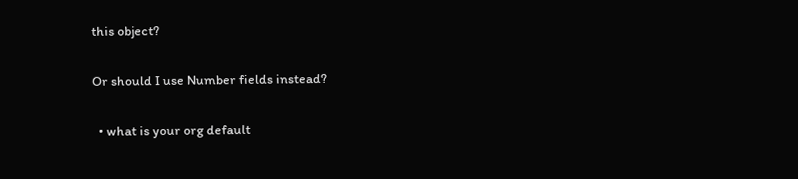this object?

Or should I use Number fields instead?

  • what is your org default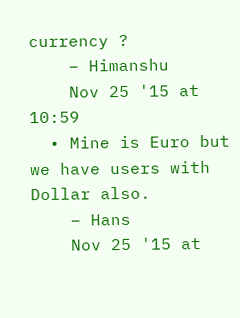currency ?
    – Himanshu
    Nov 25 '15 at 10:59
  • Mine is Euro but we have users with Dollar also.
    – Hans
    Nov 25 '15 at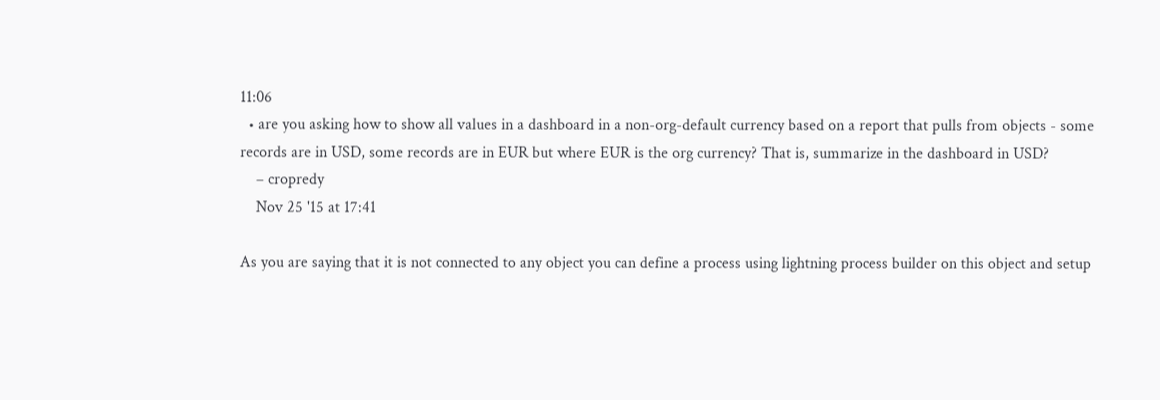11:06
  • are you asking how to show all values in a dashboard in a non-org-default currency based on a report that pulls from objects - some records are in USD, some records are in EUR but where EUR is the org currency? That is, summarize in the dashboard in USD?
    – cropredy
    Nov 25 '15 at 17:41

As you are saying that it is not connected to any object you can define a process using lightning process builder on this object and setup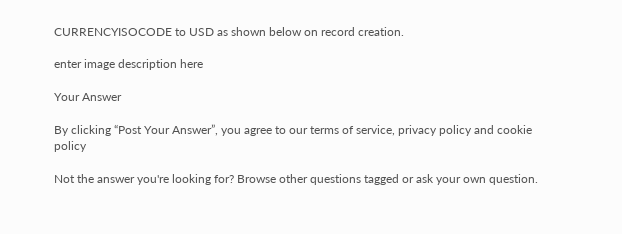CURRENCYISOCODE to USD as shown below on record creation.

enter image description here

Your Answer

By clicking “Post Your Answer”, you agree to our terms of service, privacy policy and cookie policy

Not the answer you're looking for? Browse other questions tagged or ask your own question.